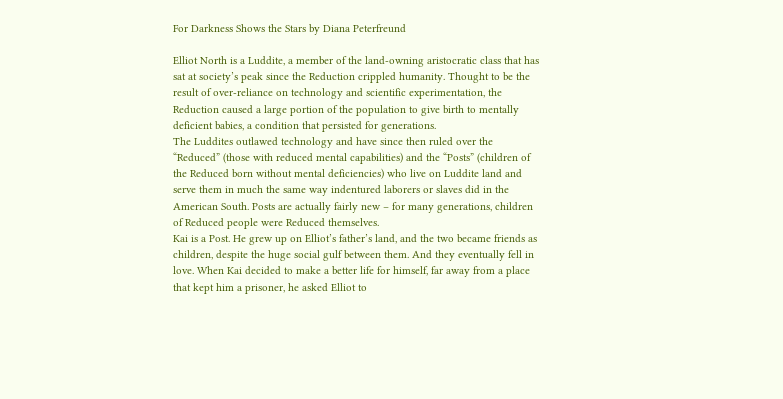For Darkness Shows the Stars by Diana Peterfreund

Elliot North is a Luddite, a member of the land-owning aristocratic class that has sat at society’s peak since the Reduction crippled humanity. Thought to be the result of over-reliance on technology and scientific experimentation, the Reduction caused a large portion of the population to give birth to mentally deficient babies, a condition that persisted for generations.
The Luddites outlawed technology and have since then ruled over the “Reduced” (those with reduced mental capabilities) and the “Posts” (children of the Reduced born without mental deficiencies) who live on Luddite land and serve them in much the same way indentured laborers or slaves did in the American South. Posts are actually fairly new – for many generations, children of Reduced people were Reduced themselves.
Kai is a Post. He grew up on Elliot’s father’s land, and the two became friends as children, despite the huge social gulf between them. And they eventually fell in love. When Kai decided to make a better life for himself, far away from a place that kept him a prisoner, he asked Elliot to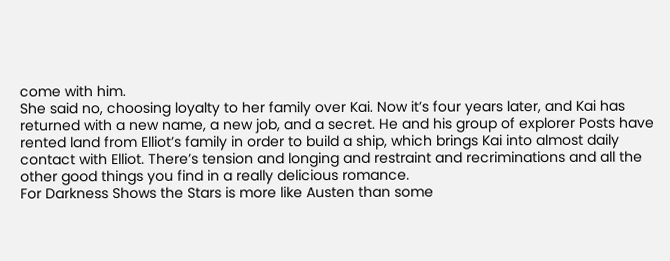come with him.
She said no, choosing loyalty to her family over Kai. Now it’s four years later, and Kai has returned with a new name, a new job, and a secret. He and his group of explorer Posts have rented land from Elliot’s family in order to build a ship, which brings Kai into almost daily contact with Elliot. There’s tension and longing and restraint and recriminations and all the other good things you find in a really delicious romance.
For Darkness Shows the Stars is more like Austen than some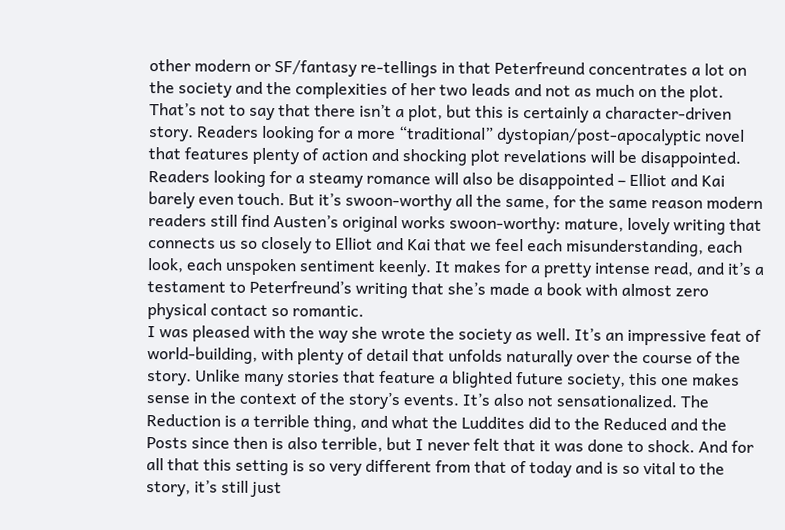other modern or SF/fantasy re-tellings in that Peterfreund concentrates a lot on the society and the complexities of her two leads and not as much on the plot. That’s not to say that there isn’t a plot, but this is certainly a character-driven story. Readers looking for a more “traditional” dystopian/post-apocalyptic novel that features plenty of action and shocking plot revelations will be disappointed.
Readers looking for a steamy romance will also be disappointed – Elliot and Kai barely even touch. But it’s swoon-worthy all the same, for the same reason modern readers still find Austen’s original works swoon-worthy: mature, lovely writing that connects us so closely to Elliot and Kai that we feel each misunderstanding, each look, each unspoken sentiment keenly. It makes for a pretty intense read, and it’s a testament to Peterfreund’s writing that she’s made a book with almost zero physical contact so romantic.
I was pleased with the way she wrote the society as well. It’s an impressive feat of world-building, with plenty of detail that unfolds naturally over the course of the story. Unlike many stories that feature a blighted future society, this one makes sense in the context of the story’s events. It’s also not sensationalized. The Reduction is a terrible thing, and what the Luddites did to the Reduced and the Posts since then is also terrible, but I never felt that it was done to shock. And for all that this setting is so very different from that of today and is so vital to the story, it’s still just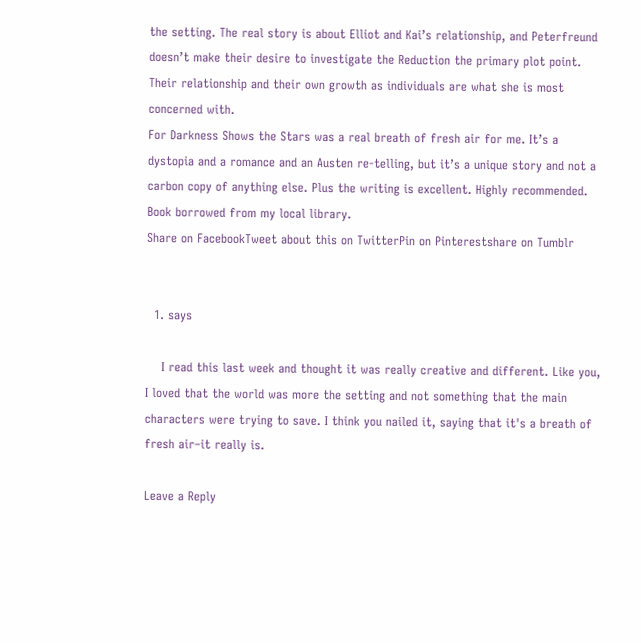the setting. The real story is about Elliot and Kai’s relationship, and Peterfreund doesn’t make their desire to investigate the Reduction the primary plot point. Their relationship and their own growth as individuals are what she is most concerned with.
For Darkness Shows the Stars was a real breath of fresh air for me. It’s a dystopia and a romance and an Austen re-telling, but it’s a unique story and not a carbon copy of anything else. Plus the writing is excellent. Highly recommended.
Book borrowed from my local library.
Share on FacebookTweet about this on TwitterPin on Pinterestshare on Tumblr


  1. says

    I read this last week and thought it was really creative and different. Like you, I loved that the world was more the setting and not something that the main characters were trying to save. I think you nailed it, saying that it's a breath of fresh air–it really is.

Leave a Reply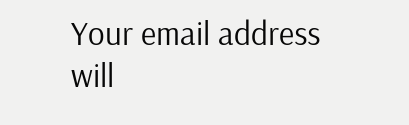Your email address will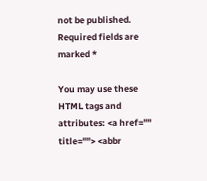not be published. Required fields are marked *

You may use these HTML tags and attributes: <a href="" title=""> <abbr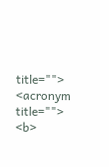title=""> <acronym title=""> <b>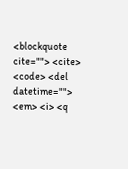<blockquote cite=""> <cite> <code> <del datetime=""> <em> <i> <q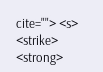cite=""> <s> <strike> <strong>